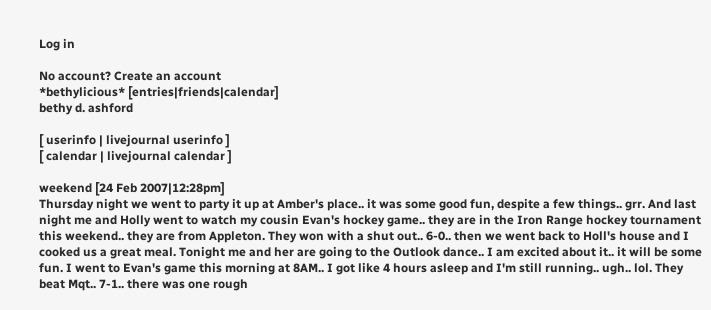Log in

No account? Create an account
*bethylicious* [entries|friends|calendar]
bethy d. ashford

[ userinfo | livejournal userinfo ]
[ calendar | livejournal calendar ]

weekend [24 Feb 2007|12:28pm]
Thursday night we went to party it up at Amber's place.. it was some good fun, despite a few things.. grr. And last night me and Holly went to watch my cousin Evan's hockey game.. they are in the Iron Range hockey tournament this weekend.. they are from Appleton. They won with a shut out.. 6-0.. then we went back to Holl's house and I cooked us a great meal. Tonight me and her are going to the Outlook dance.. I am excited about it.. it will be some fun. I went to Evan's game this morning at 8AM.. I got like 4 hours asleep and I'm still running.. ugh.. lol. They beat Mqt.. 7-1.. there was one rough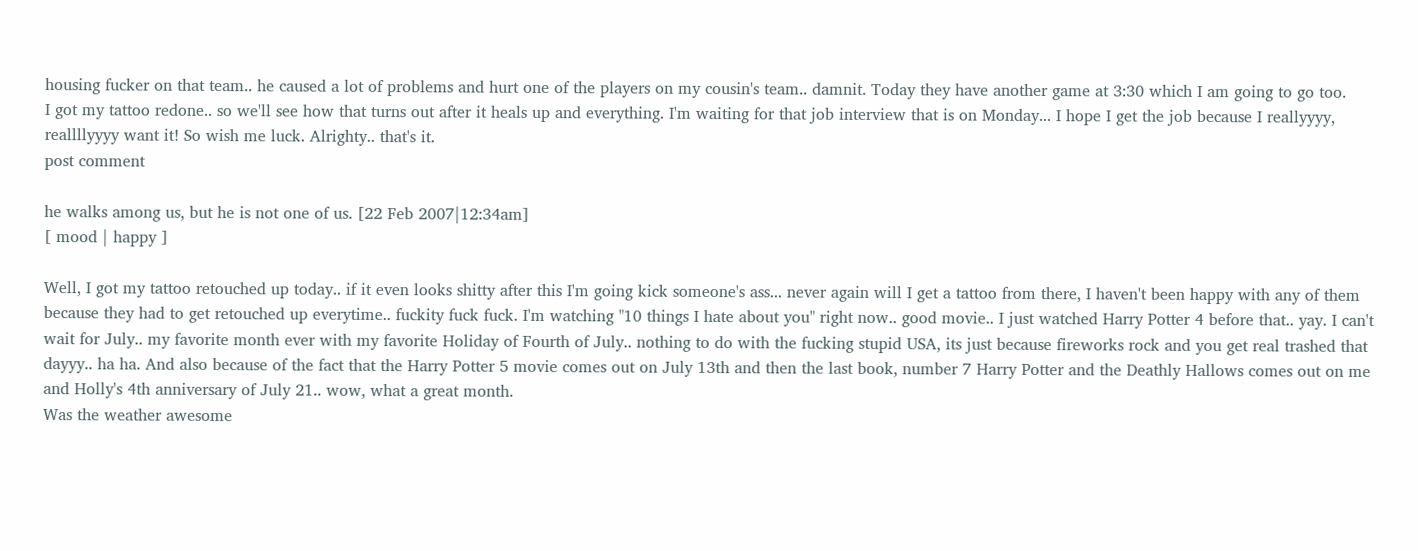housing fucker on that team.. he caused a lot of problems and hurt one of the players on my cousin's team.. damnit. Today they have another game at 3:30 which I am going to go too.
I got my tattoo redone.. so we'll see how that turns out after it heals up and everything. I'm waiting for that job interview that is on Monday... I hope I get the job because I reallyyyy, reallllyyyy want it! So wish me luck. Alrighty.. that's it.
post comment

he walks among us, but he is not one of us. [22 Feb 2007|12:34am]
[ mood | happy ]

Well, I got my tattoo retouched up today.. if it even looks shitty after this I'm going kick someone's ass... never again will I get a tattoo from there, I haven't been happy with any of them because they had to get retouched up everytime.. fuckity fuck fuck. I'm watching "10 things I hate about you" right now.. good movie.. I just watched Harry Potter 4 before that.. yay. I can't wait for July.. my favorite month ever with my favorite Holiday of Fourth of July.. nothing to do with the fucking stupid USA, its just because fireworks rock and you get real trashed that dayyy.. ha ha. And also because of the fact that the Harry Potter 5 movie comes out on July 13th and then the last book, number 7 Harry Potter and the Deathly Hallows comes out on me and Holly's 4th anniversary of July 21.. wow, what a great month.
Was the weather awesome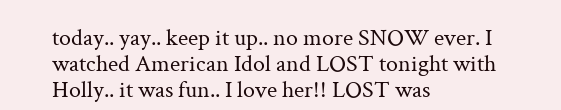today.. yay.. keep it up.. no more SNOW ever. I watched American Idol and LOST tonight with Holly.. it was fun.. I love her!! LOST was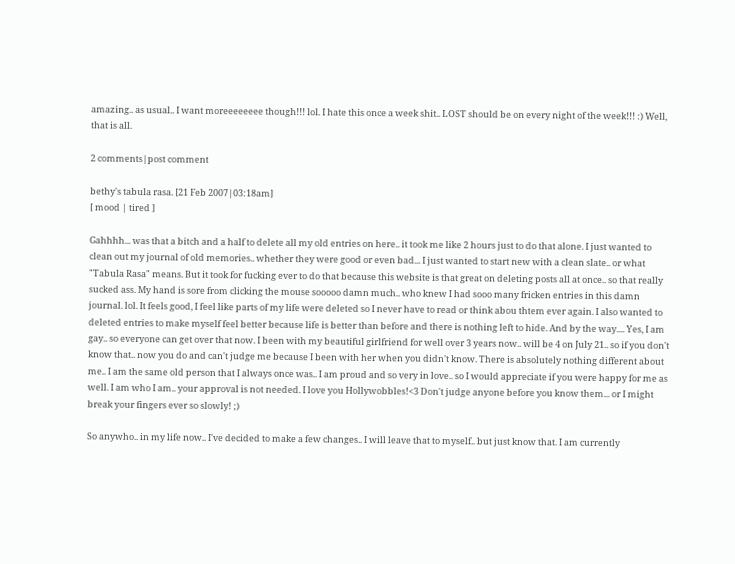amazing.. as usual.. I want moreeeeeeee though!!! lol. I hate this once a week shit.. LOST should be on every night of the week!!! :) Well, that is all.

2 comments|post comment

bethy's tabula rasa. [21 Feb 2007|03:18am]
[ mood | tired ]

Gahhhh... was that a bitch and a half to delete all my old entries on here.. it took me like 2 hours just to do that alone. I just wanted to clean out my journal of old memories.. whether they were good or even bad... I just wanted to start new with a clean slate.. or what "Tabula Rasa" means. But it took for fucking ever to do that because this website is that great on deleting posts all at once.. so that really sucked ass. My hand is sore from clicking the mouse sooooo damn much.. who knew I had sooo many fricken entries in this damn journal. lol. It feels good, I feel like parts of my life were deleted so I never have to read or think abou thtem ever again. I also wanted to deleted entries to make myself feel better because life is better than before and there is nothing left to hide. And by the way.... Yes, I am gay.. so everyone can get over that now. I been with my beautiful girlfriend for well over 3 years now.. will be 4 on July 21.. so if you don't know that.. now you do and can't judge me because I been with her when you didn't know. There is absolutely nothing different about me.. I am the same old person that I always once was.. I am proud and so very in love.. so I would appreciate if you were happy for me as well. I am who I am.. your approval is not needed. I love you Hollywobbles!<3 Don't judge anyone before you know them... or I might break your fingers ever so slowly! ;)

So anywho.. in my life now.. I've decided to make a few changes.. I will leave that to myself.. but just know that. I am currently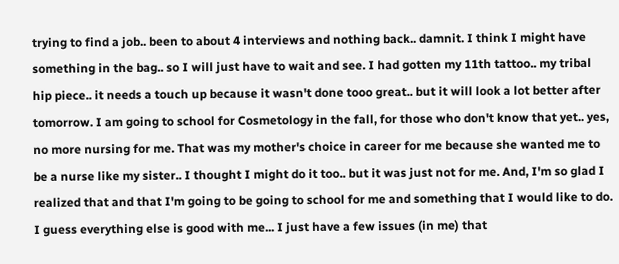trying to find a job.. been to about 4 interviews and nothing back.. damnit. I think I might have something in the bag.. so I will just have to wait and see. I had gotten my 11th tattoo.. my tribal hip piece.. it needs a touch up because it wasn't done tooo great.. but it will look a lot better after tomorrow. I am going to school for Cosmetology in the fall, for those who don't know that yet.. yes, no more nursing for me. That was my mother's choice in career for me because she wanted me to be a nurse like my sister.. I thought I might do it too.. but it was just not for me. And, I'm so glad I realized that and that I'm going to be going to school for me and something that I would like to do. I guess everything else is good with me... I just have a few issues (in me) that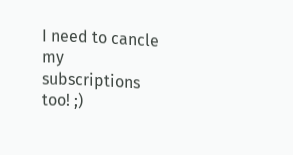I need to cancle my subscriptions too! ;)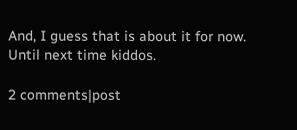And, I guess that is about it for now. Until next time kiddos.

2 comments|post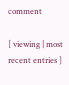comment

[ viewing | most recent entries ]